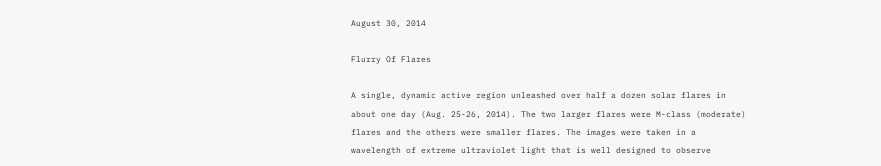August 30, 2014

Flurry Of Flares

A single, dynamic active region unleashed over half a dozen solar flares in about one day (Aug. 25-26, 2014). The two larger flares were M-class (moderate) flares and the others were smaller flares. The images were taken in a wavelength of extreme ultraviolet light that is well designed to observe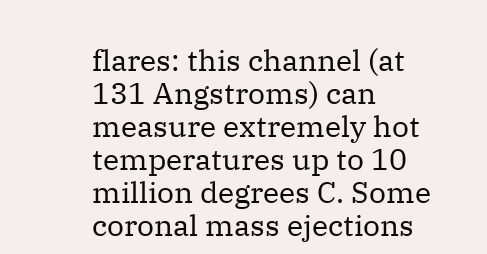flares: this channel (at 131 Angstroms) can measure extremely hot temperatures up to 10 million degrees C. Some coronal mass ejections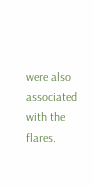were also associated with the flares.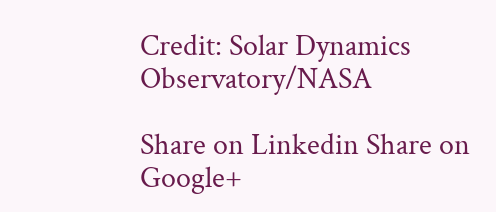Credit: Solar Dynamics Observatory/NASA

Share on Linkedin Share on Google+